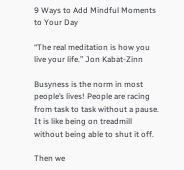9 Ways to Add Mindful Moments to Your Day

“The real meditation is how you live your life.” Jon Kabat-Zinn

Busyness is the norm in most people’s lives! People are racing from task to task without a pause. It is like being on treadmill without being able to shut it off.

Then we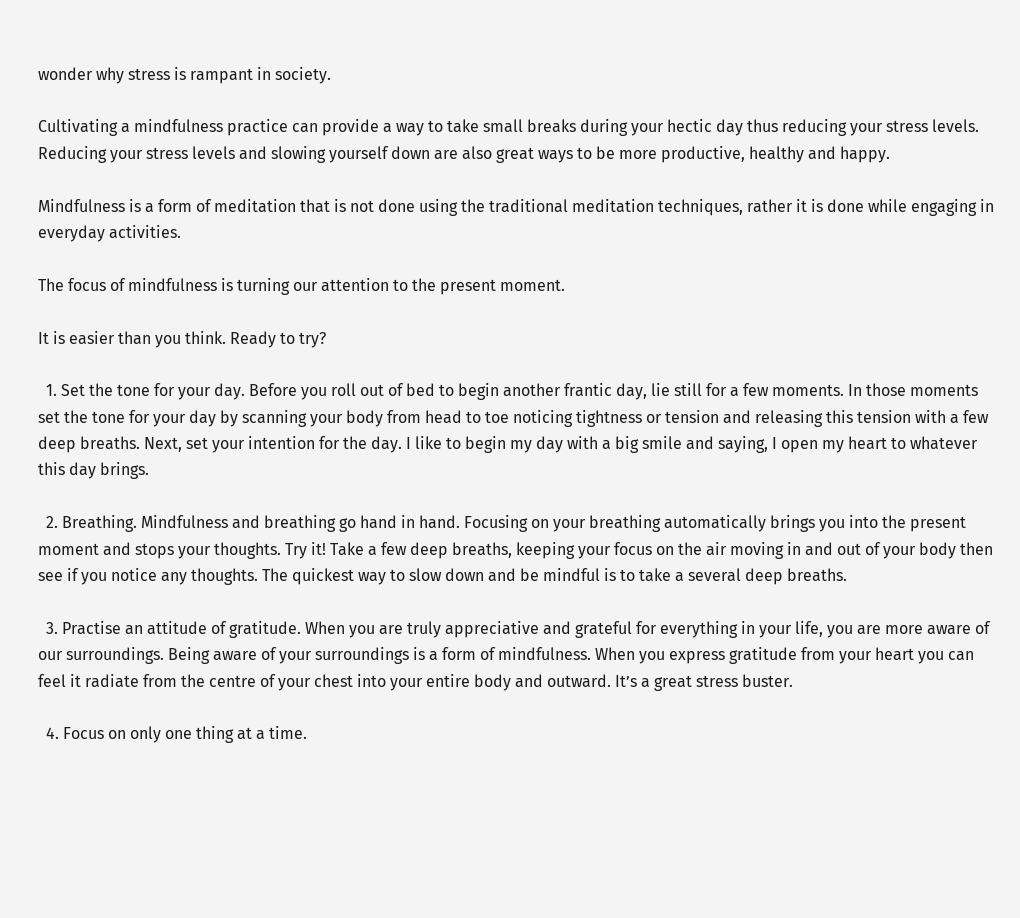wonder why stress is rampant in society.

Cultivating a mindfulness practice can provide a way to take small breaks during your hectic day thus reducing your stress levels. Reducing your stress levels and slowing yourself down are also great ways to be more productive, healthy and happy.

Mindfulness is a form of meditation that is not done using the traditional meditation techniques, rather it is done while engaging in everyday activities.

The focus of mindfulness is turning our attention to the present moment.

It is easier than you think. Ready to try?

  1. Set the tone for your day. Before you roll out of bed to begin another frantic day, lie still for a few moments. In those moments set the tone for your day by scanning your body from head to toe noticing tightness or tension and releasing this tension with a few deep breaths. Next, set your intention for the day. I like to begin my day with a big smile and saying, I open my heart to whatever this day brings.

  2. Breathing. Mindfulness and breathing go hand in hand. Focusing on your breathing automatically brings you into the present moment and stops your thoughts. Try it! Take a few deep breaths, keeping your focus on the air moving in and out of your body then see if you notice any thoughts. The quickest way to slow down and be mindful is to take a several deep breaths.

  3. Practise an attitude of gratitude. When you are truly appreciative and grateful for everything in your life, you are more aware of our surroundings. Being aware of your surroundings is a form of mindfulness. When you express gratitude from your heart you can feel it radiate from the centre of your chest into your entire body and outward. It’s a great stress buster.

  4. Focus on only one thing at a time.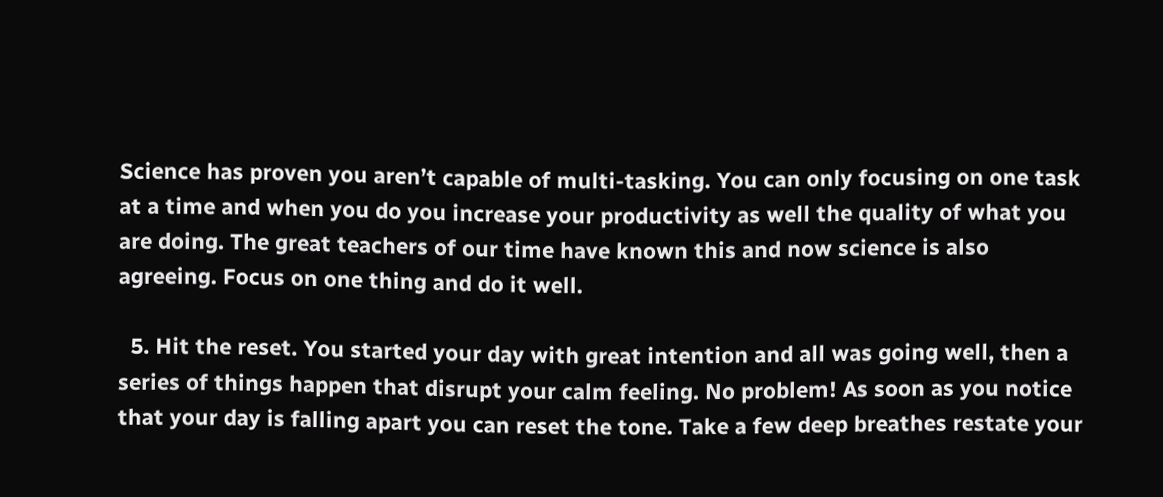Science has proven you aren’t capable of multi-tasking. You can only focusing on one task at a time and when you do you increase your productivity as well the quality of what you are doing. The great teachers of our time have known this and now science is also agreeing. Focus on one thing and do it well.

  5. Hit the reset. You started your day with great intention and all was going well, then a series of things happen that disrupt your calm feeling. No problem! As soon as you notice that your day is falling apart you can reset the tone. Take a few deep breathes restate your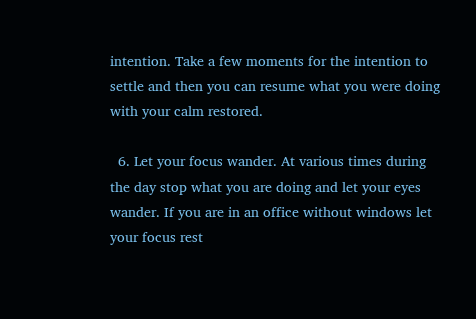intention. Take a few moments for the intention to settle and then you can resume what you were doing with your calm restored.

  6. Let your focus wander. At various times during the day stop what you are doing and let your eyes wander. If you are in an office without windows let your focus rest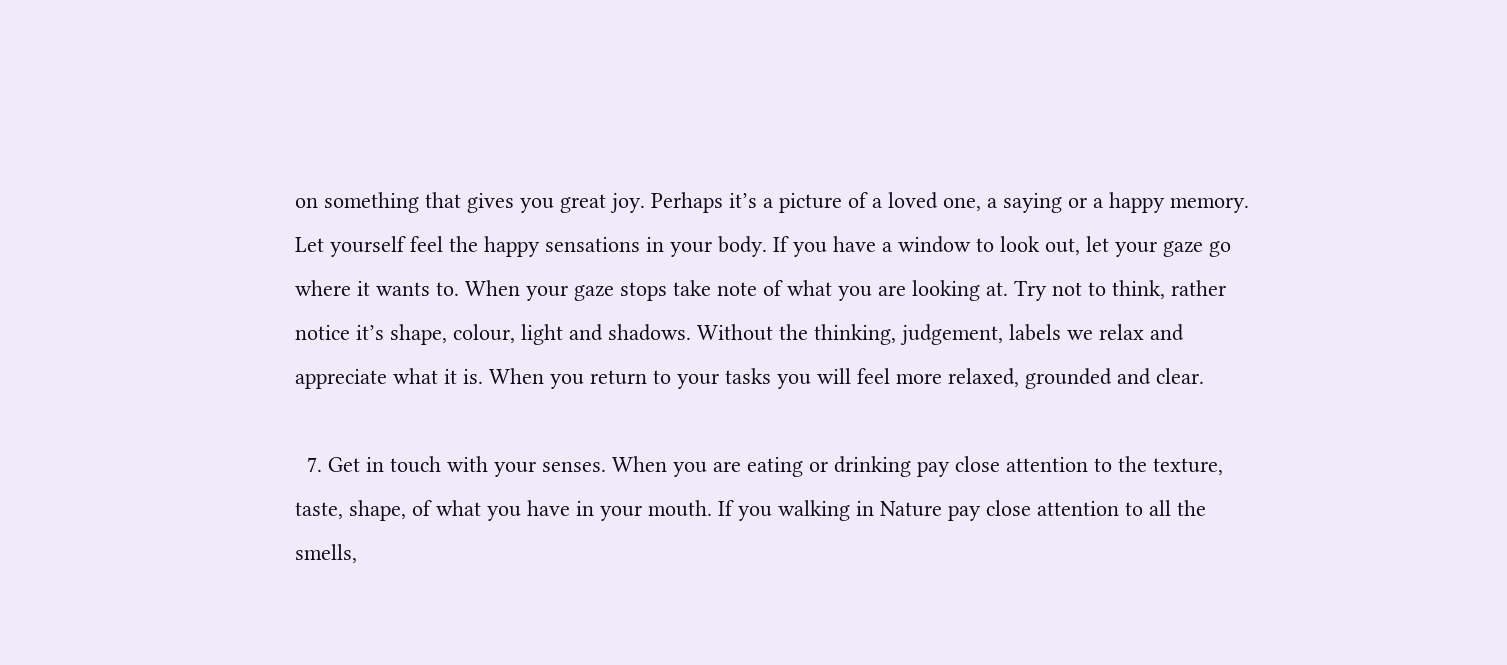on something that gives you great joy. Perhaps it’s a picture of a loved one, a saying or a happy memory. Let yourself feel the happy sensations in your body. If you have a window to look out, let your gaze go where it wants to. When your gaze stops take note of what you are looking at. Try not to think, rather notice it’s shape, colour, light and shadows. Without the thinking, judgement, labels we relax and appreciate what it is. When you return to your tasks you will feel more relaxed, grounded and clear.

  7. Get in touch with your senses. When you are eating or drinking pay close attention to the texture, taste, shape, of what you have in your mouth. If you walking in Nature pay close attention to all the smells,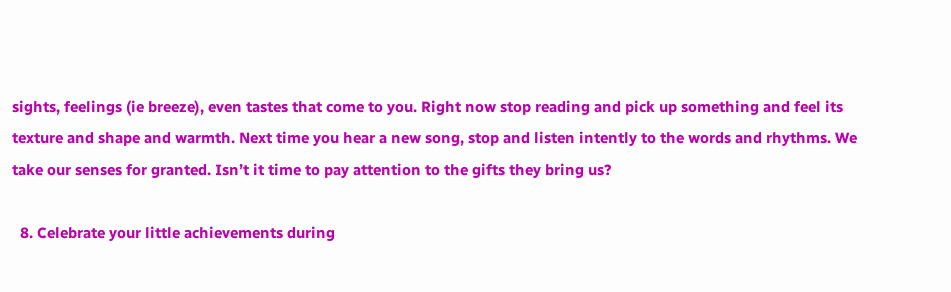sights, feelings (ie breeze), even tastes that come to you. Right now stop reading and pick up something and feel its texture and shape and warmth. Next time you hear a new song, stop and listen intently to the words and rhythms. We take our senses for granted. Isn’t it time to pay attention to the gifts they bring us?

  8. Celebrate your little achievements during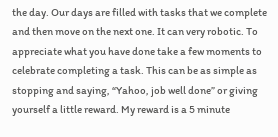the day. Our days are filled with tasks that we complete and then move on the next one. It can very robotic. To appreciate what you have done take a few moments to celebrate completing a task. This can be as simple as stopping and saying, “Yahoo, job well done” or giving yourself a little reward. My reward is a 5 minute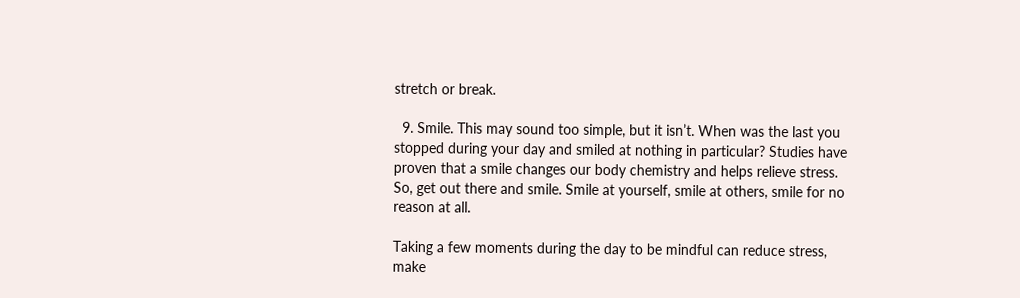stretch or break.

  9. Smile. This may sound too simple, but it isn’t. When was the last you stopped during your day and smiled at nothing in particular? Studies have proven that a smile changes our body chemistry and helps relieve stress. So, get out there and smile. Smile at yourself, smile at others, smile for no reason at all.

Taking a few moments during the day to be mindful can reduce stress, make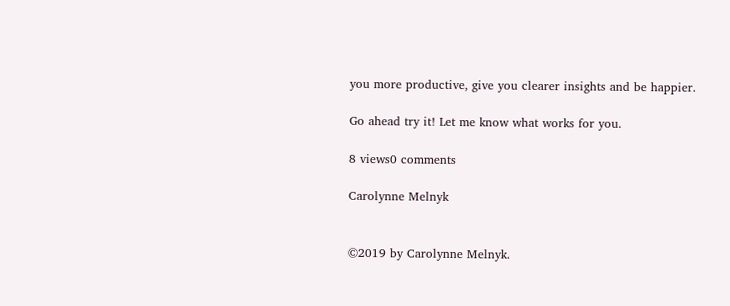you more productive, give you clearer insights and be happier.

Go ahead try it! Let me know what works for you.

8 views0 comments

Carolynne Melnyk


©2019 by Carolynne Melnyk.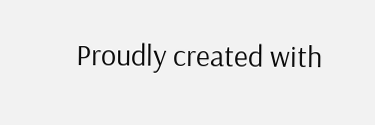Proudly created with